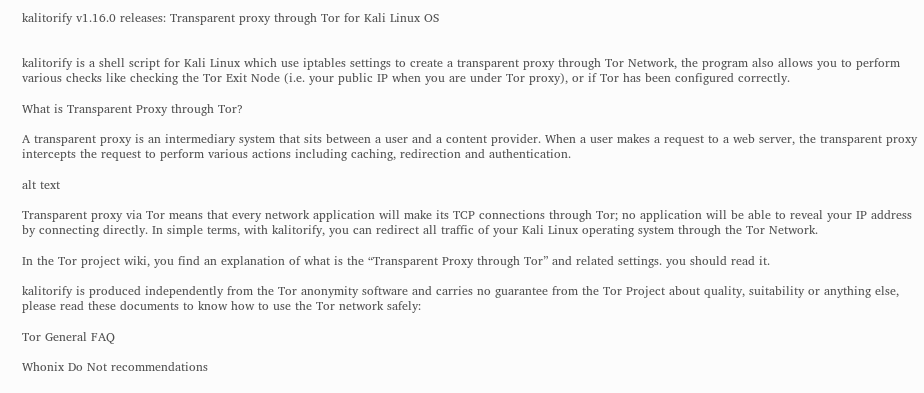kalitorify v1.16.0 releases: Transparent proxy through Tor for Kali Linux OS


kalitorify is a shell script for Kali Linux which use iptables settings to create a transparent proxy through Tor Network, the program also allows you to perform various checks like checking the Tor Exit Node (i.e. your public IP when you are under Tor proxy), or if Tor has been configured correctly.

What is Transparent Proxy through Tor?

A transparent proxy is an intermediary system that sits between a user and a content provider. When a user makes a request to a web server, the transparent proxy intercepts the request to perform various actions including caching, redirection and authentication.

alt text

Transparent proxy via Tor means that every network application will make its TCP connections through Tor; no application will be able to reveal your IP address by connecting directly. In simple terms, with kalitorify, you can redirect all traffic of your Kali Linux operating system through the Tor Network.

In the Tor project wiki, you find an explanation of what is the “Transparent Proxy through Tor” and related settings. you should read it.

kalitorify is produced independently from the Tor anonymity software and carries no guarantee from the Tor Project about quality, suitability or anything else, please read these documents to know how to use the Tor network safely:

Tor General FAQ

Whonix Do Not recommendations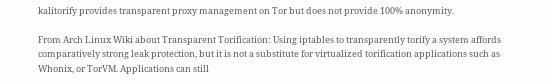kalitorify provides transparent proxy management on Tor but does not provide 100% anonymity.

From Arch Linux Wiki about Transparent Torification: Using iptables to transparently torify a system affords comparatively strong leak protection, but it is not a substitute for virtualized torification applications such as Whonix, or TorVM. Applications can still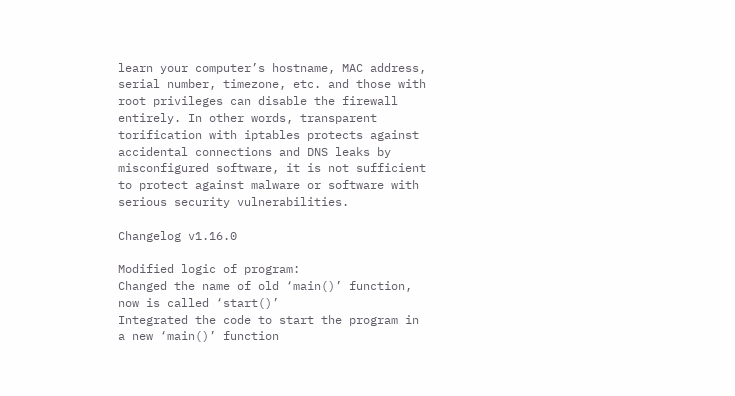learn your computer’s hostname, MAC address, serial number, timezone, etc. and those with root privileges can disable the firewall entirely. In other words, transparent torification with iptables protects against accidental connections and DNS leaks by misconfigured software, it is not sufficient to protect against malware or software with serious security vulnerabilities.

Changelog v1.16.0

Modified logic of program:
Changed the name of old ‘main()’ function, now is called ‘start()’
Integrated the code to start the program in a new ‘main()’ function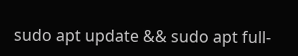sudo apt update && sudo apt full-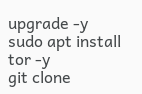upgrade -y
sudo apt install tor -y
git clone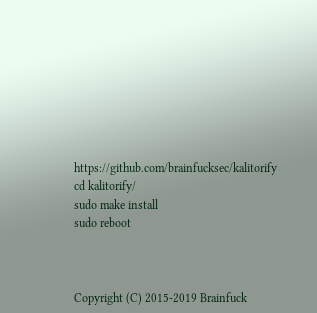https://github.com/brainfucksec/kalitorify
cd kalitorify/
sudo make install
sudo reboot



Copyright (C) 2015-2019 Brainfuck